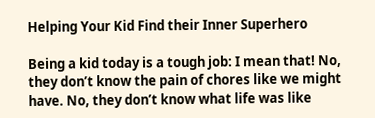Helping Your Kid Find their Inner Superhero

Being a kid today is a tough job: I mean that! No, they don’t know the pain of chores like we might have. No, they don’t know what life was like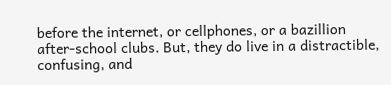before the internet, or cellphones, or a bazillion after-school clubs. But, they do live in a distractible, confusing, and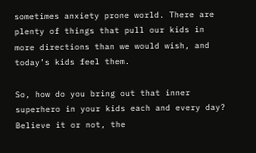sometimes anxiety prone world. There are plenty of things that pull our kids in more directions than we would wish, and today’s kids feel them.

So, how do you bring out that inner superhero in your kids each and every day? Believe it or not, the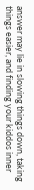answer may lie in slowing things down, taking things easier, and finding your kiddos inner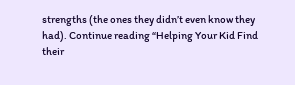strengths (the ones they didn’t even know they had). Continue reading “Helping Your Kid Find their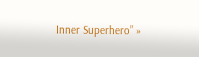Inner Superhero” »